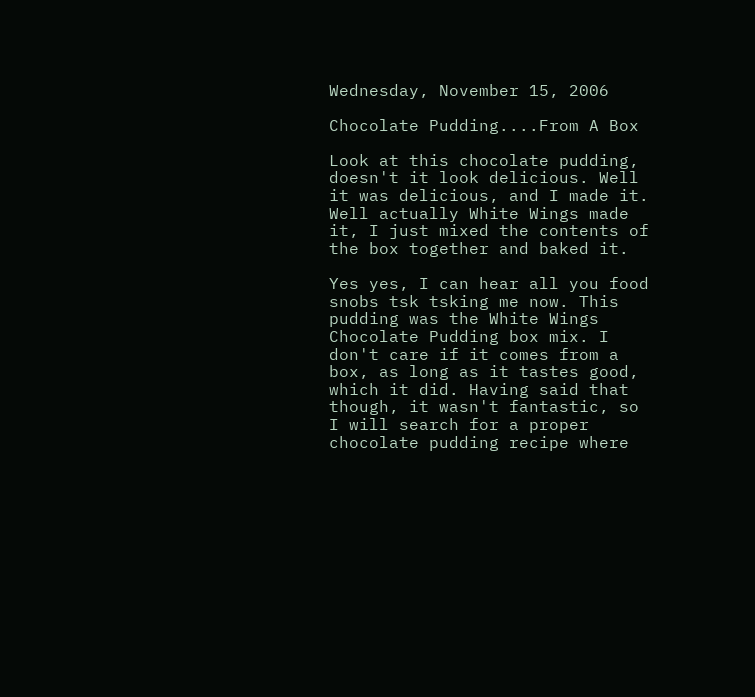Wednesday, November 15, 2006

Chocolate Pudding....From A Box

Look at this chocolate pudding, doesn't it look delicious. Well it was delicious, and I made it. Well actually White Wings made it, I just mixed the contents of the box together and baked it.

Yes yes, I can hear all you food snobs tsk tsking me now. This pudding was the White Wings Chocolate Pudding box mix. I don't care if it comes from a box, as long as it tastes good, which it did. Having said that though, it wasn't fantastic, so I will search for a proper chocolate pudding recipe where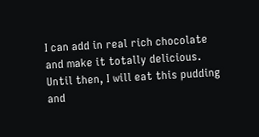I can add in real rich chocolate and make it totally delicious. Until then, I will eat this pudding and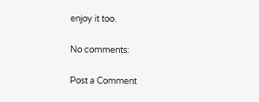enjoy it too.

No comments:

Post a Comment